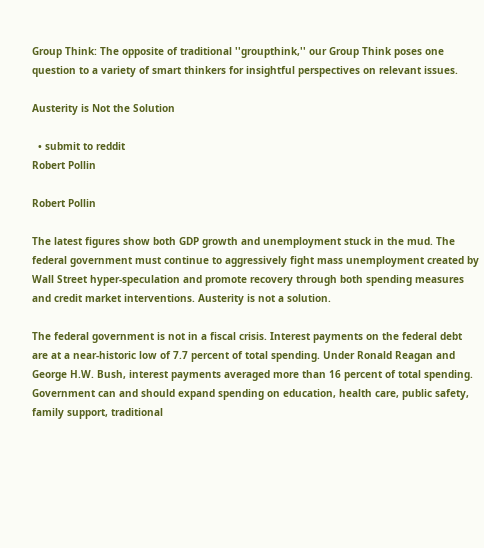Group Think: The opposite of traditional ''groupthink,'' our Group Think poses one question to a variety of smart thinkers for insightful perspectives on relevant issues.

Austerity is Not the Solution

  • submit to reddit
Robert Pollin

Robert Pollin

The latest figures show both GDP growth and unemployment stuck in the mud. The federal government must continue to aggressively fight mass unemployment created by Wall Street hyper-speculation and promote recovery through both spending measures and credit market interventions. Austerity is not a solution.

The federal government is not in a fiscal crisis. Interest payments on the federal debt are at a near-historic low of 7.7 percent of total spending. Under Ronald Reagan and George H.W. Bush, interest payments averaged more than 16 percent of total spending. Government can and should expand spending on education, health care, public safety, family support, traditional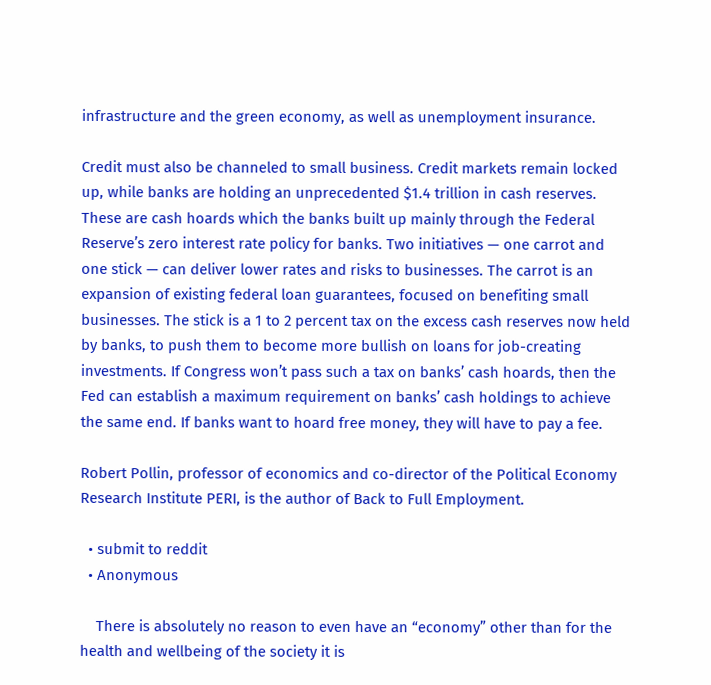infrastructure and the green economy, as well as unemployment insurance.

Credit must also be channeled to small business. Credit markets remain locked up, while banks are holding an unprecedented $1.4 trillion in cash reserves. These are cash hoards which the banks built up mainly through the Federal Reserve’s zero interest rate policy for banks. Two initiatives — one carrot and one stick — can deliver lower rates and risks to businesses. The carrot is an expansion of existing federal loan guarantees, focused on benefiting small businesses. The stick is a 1 to 2 percent tax on the excess cash reserves now held by banks, to push them to become more bullish on loans for job-creating investments. If Congress won’t pass such a tax on banks’ cash hoards, then the Fed can establish a maximum requirement on banks’ cash holdings to achieve the same end. If banks want to hoard free money, they will have to pay a fee.

Robert Pollin, professor of economics and co-director of the Political Economy Research Institute PERI, is the author of Back to Full Employment.

  • submit to reddit
  • Anonymous

    There is absolutely no reason to even have an “economy” other than for the health and wellbeing of the society it is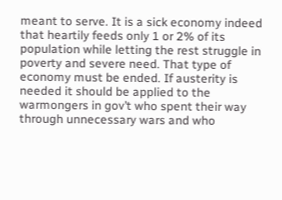meant to serve. It is a sick economy indeed that heartily feeds only 1 or 2% of its population while letting the rest struggle in poverty and severe need. That type of economy must be ended. If austerity is needed it should be applied to the warmongers in gov’t who spent their way through unnecessary wars and who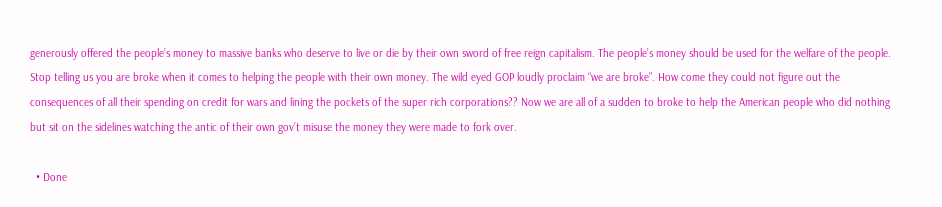generously offered the people’s money to massive banks who deserve to live or die by their own sword of free reign capitalism. The people’s money should be used for the welfare of the people. Stop telling us you are broke when it comes to helping the people with their own money. The wild eyed GOP loudly proclaim “we are broke”. How come they could not figure out the consequences of all their spending on credit for wars and lining the pockets of the super rich corporations?? Now we are all of a sudden to broke to help the American people who did nothing but sit on the sidelines watching the antic of their own gov’t misuse the money they were made to fork over.

  • Done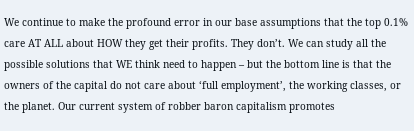We continue to make the profound error in our base assumptions that the top 0.1% care AT ALL about HOW they get their profits. They don’t. We can study all the possible solutions that WE think need to happen – but the bottom line is that the owners of the capital do not care about ‘full employment’, the working classes, or the planet. Our current system of robber baron capitalism promotes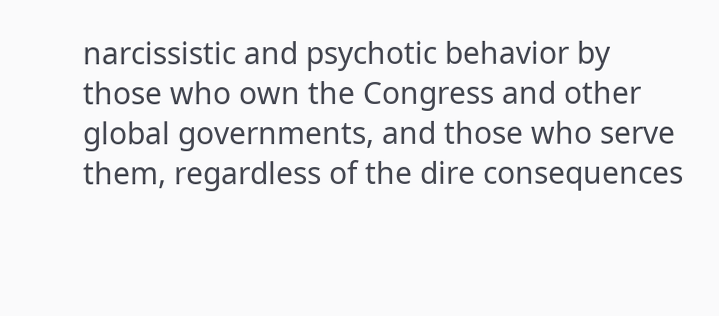narcissistic and psychotic behavior by those who own the Congress and other global governments, and those who serve them, regardless of the dire consequences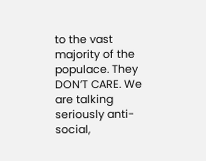to the vast majority of the populace. They DON’T CARE. We are talking seriously anti-social,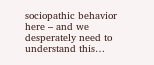sociopathic behavior here – and we desperately need to understand this…